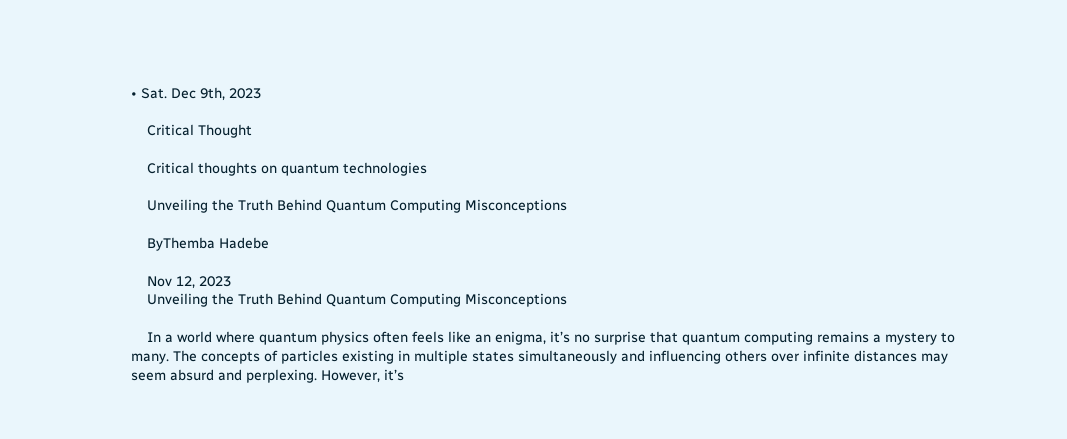• Sat. Dec 9th, 2023

    Critical Thought

    Critical thoughts on quantum technologies

    Unveiling the Truth Behind Quantum Computing Misconceptions

    ByThemba Hadebe

    Nov 12, 2023
    Unveiling the Truth Behind Quantum Computing Misconceptions

    In a world where quantum physics often feels like an enigma, it’s no surprise that quantum computing remains a mystery to many. The concepts of particles existing in multiple states simultaneously and influencing others over infinite distances may seem absurd and perplexing. However, it’s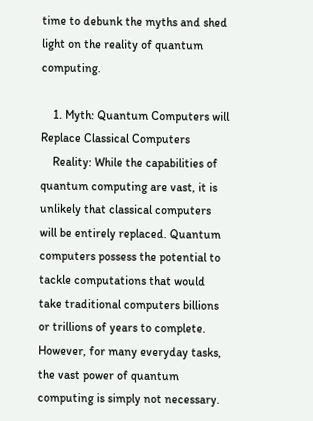time to debunk the myths and shed light on the reality of quantum computing.

    1. Myth: Quantum Computers will Replace Classical Computers
    Reality: While the capabilities of quantum computing are vast, it is unlikely that classical computers will be entirely replaced. Quantum computers possess the potential to tackle computations that would take traditional computers billions or trillions of years to complete. However, for many everyday tasks, the vast power of quantum computing is simply not necessary.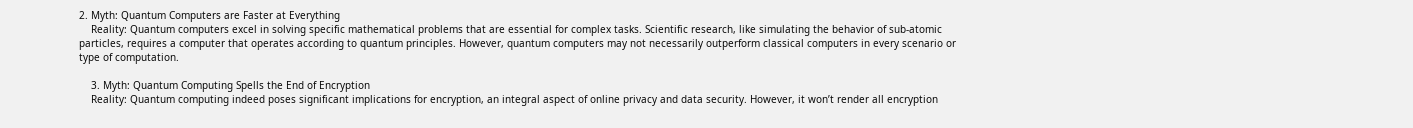2. Myth: Quantum Computers are Faster at Everything
    Reality: Quantum computers excel in solving specific mathematical problems that are essential for complex tasks. Scientific research, like simulating the behavior of sub-atomic particles, requires a computer that operates according to quantum principles. However, quantum computers may not necessarily outperform classical computers in every scenario or type of computation.

    3. Myth: Quantum Computing Spells the End of Encryption
    Reality: Quantum computing indeed poses significant implications for encryption, an integral aspect of online privacy and data security. However, it won’t render all encryption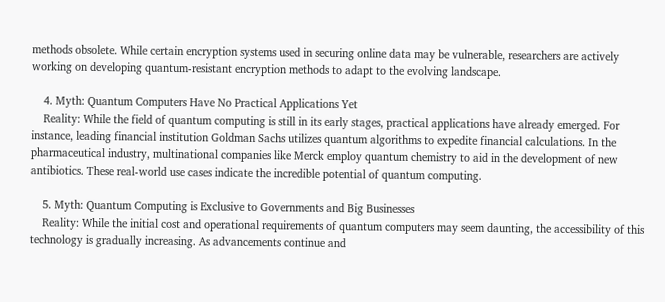methods obsolete. While certain encryption systems used in securing online data may be vulnerable, researchers are actively working on developing quantum-resistant encryption methods to adapt to the evolving landscape.

    4. Myth: Quantum Computers Have No Practical Applications Yet
    Reality: While the field of quantum computing is still in its early stages, practical applications have already emerged. For instance, leading financial institution Goldman Sachs utilizes quantum algorithms to expedite financial calculations. In the pharmaceutical industry, multinational companies like Merck employ quantum chemistry to aid in the development of new antibiotics. These real-world use cases indicate the incredible potential of quantum computing.

    5. Myth: Quantum Computing is Exclusive to Governments and Big Businesses
    Reality: While the initial cost and operational requirements of quantum computers may seem daunting, the accessibility of this technology is gradually increasing. As advancements continue and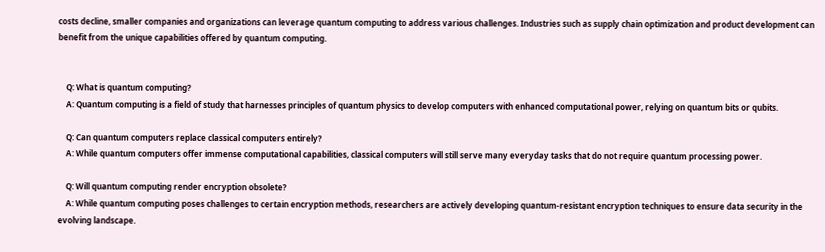costs decline, smaller companies and organizations can leverage quantum computing to address various challenges. Industries such as supply chain optimization and product development can benefit from the unique capabilities offered by quantum computing.


    Q: What is quantum computing?
    A: Quantum computing is a field of study that harnesses principles of quantum physics to develop computers with enhanced computational power, relying on quantum bits or qubits.

    Q: Can quantum computers replace classical computers entirely?
    A: While quantum computers offer immense computational capabilities, classical computers will still serve many everyday tasks that do not require quantum processing power.

    Q: Will quantum computing render encryption obsolete?
    A: While quantum computing poses challenges to certain encryption methods, researchers are actively developing quantum-resistant encryption techniques to ensure data security in the evolving landscape.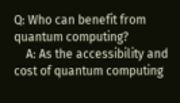Q: Who can benefit from quantum computing?
    A: As the accessibility and cost of quantum computing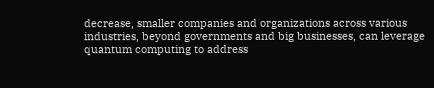decrease, smaller companies and organizations across various industries, beyond governments and big businesses, can leverage quantum computing to address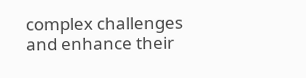complex challenges and enhance their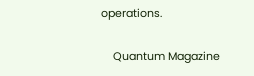operations.

    Quantum Magazine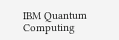IBM Quantum Computing